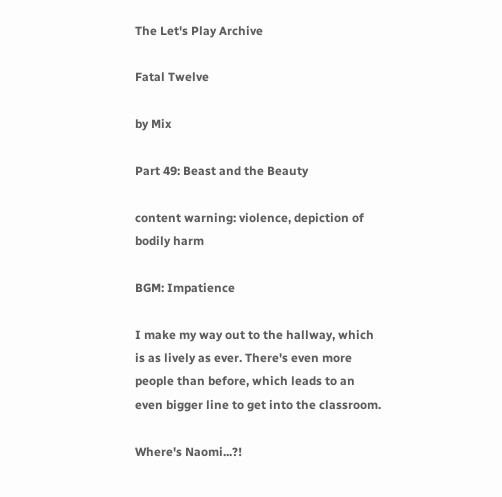The Let's Play Archive

Fatal Twelve

by Mix

Part 49: Beast and the Beauty

content warning: violence, depiction of bodily harm

BGM: Impatience

I make my way out to the hallway, which is as lively as ever. There's even more people than before, which leads to an even bigger line to get into the classroom.

Where's Naomi...?!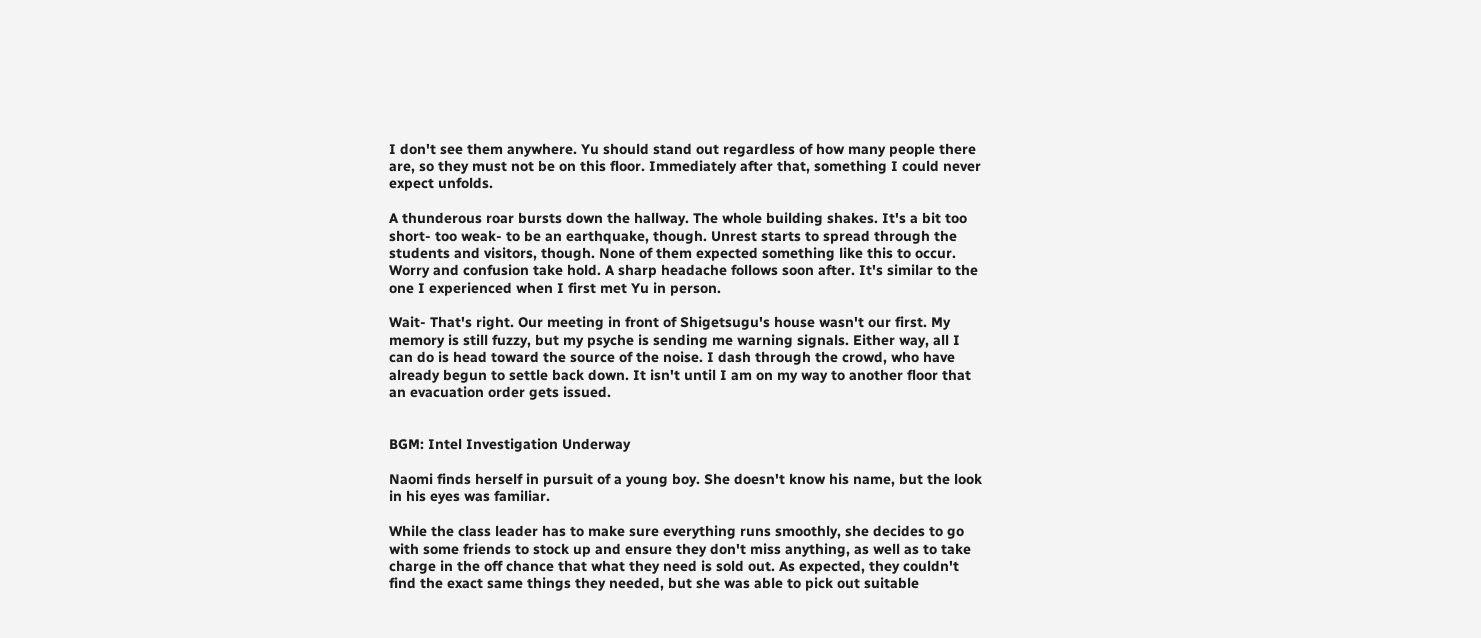I don't see them anywhere. Yu should stand out regardless of how many people there are, so they must not be on this floor. Immediately after that, something I could never expect unfolds.

A thunderous roar bursts down the hallway. The whole building shakes. It's a bit too short- too weak- to be an earthquake, though. Unrest starts to spread through the students and visitors, though. None of them expected something like this to occur. Worry and confusion take hold. A sharp headache follows soon after. It's similar to the one I experienced when I first met Yu in person.

Wait- That's right. Our meeting in front of Shigetsugu's house wasn't our first. My memory is still fuzzy, but my psyche is sending me warning signals. Either way, all I can do is head toward the source of the noise. I dash through the crowd, who have already begun to settle back down. It isn't until I am on my way to another floor that an evacuation order gets issued.


BGM: Intel Investigation Underway

Naomi finds herself in pursuit of a young boy. She doesn't know his name, but the look in his eyes was familiar.

While the class leader has to make sure everything runs smoothly, she decides to go with some friends to stock up and ensure they don't miss anything, as well as to take charge in the off chance that what they need is sold out. As expected, they couldn't find the exact same things they needed, but she was able to pick out suitable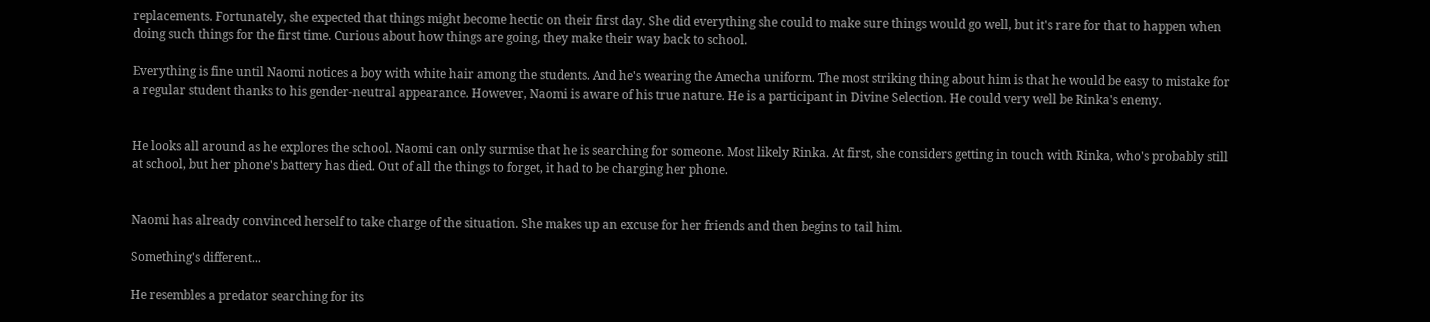replacements. Fortunately, she expected that things might become hectic on their first day. She did everything she could to make sure things would go well, but it's rare for that to happen when doing such things for the first time. Curious about how things are going, they make their way back to school.

Everything is fine until Naomi notices a boy with white hair among the students. And he's wearing the Amecha uniform. The most striking thing about him is that he would be easy to mistake for a regular student thanks to his gender-neutral appearance. However, Naomi is aware of his true nature. He is a participant in Divine Selection. He could very well be Rinka's enemy.


He looks all around as he explores the school. Naomi can only surmise that he is searching for someone. Most likely Rinka. At first, she considers getting in touch with Rinka, who's probably still at school, but her phone's battery has died. Out of all the things to forget, it had to be charging her phone.


Naomi has already convinced herself to take charge of the situation. She makes up an excuse for her friends and then begins to tail him.

Something's different...

He resembles a predator searching for its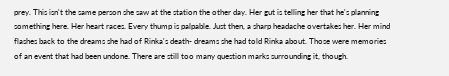prey. This isn't the same person she saw at the station the other day. Her gut is telling her that he's planning something here. Her heart races. Every thump is palpable. Just then, a sharp headache overtakes her. Her mind flashes back to the dreams she had of Rinka's death- dreams she had told Rinka about. Those were memories of an event that had been undone. There are still too many question marks surrounding it, though.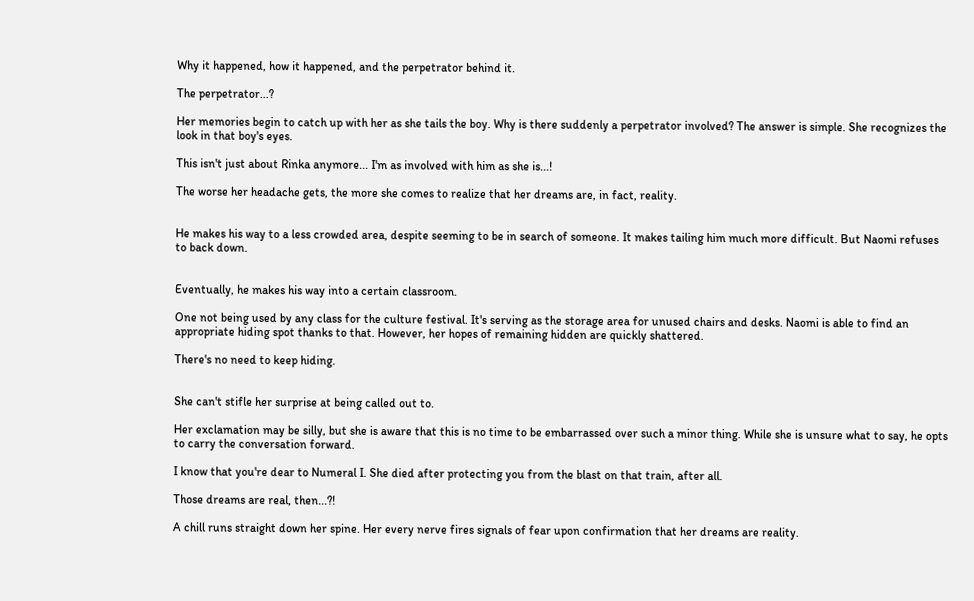Why it happened, how it happened, and the perpetrator behind it.

The perpetrator...?

Her memories begin to catch up with her as she tails the boy. Why is there suddenly a perpetrator involved? The answer is simple. She recognizes the look in that boy's eyes.

This isn't just about Rinka anymore... I'm as involved with him as she is...!

The worse her headache gets, the more she comes to realize that her dreams are, in fact, reality.


He makes his way to a less crowded area, despite seeming to be in search of someone. It makes tailing him much more difficult. But Naomi refuses to back down.


Eventually, he makes his way into a certain classroom.

One not being used by any class for the culture festival. It's serving as the storage area for unused chairs and desks. Naomi is able to find an appropriate hiding spot thanks to that. However, her hopes of remaining hidden are quickly shattered.

There's no need to keep hiding.


She can't stifle her surprise at being called out to.

Her exclamation may be silly, but she is aware that this is no time to be embarrassed over such a minor thing. While she is unsure what to say, he opts to carry the conversation forward.

I know that you're dear to Numeral I. She died after protecting you from the blast on that train, after all.

Those dreams are real, then...?!

A chill runs straight down her spine. Her every nerve fires signals of fear upon confirmation that her dreams are reality.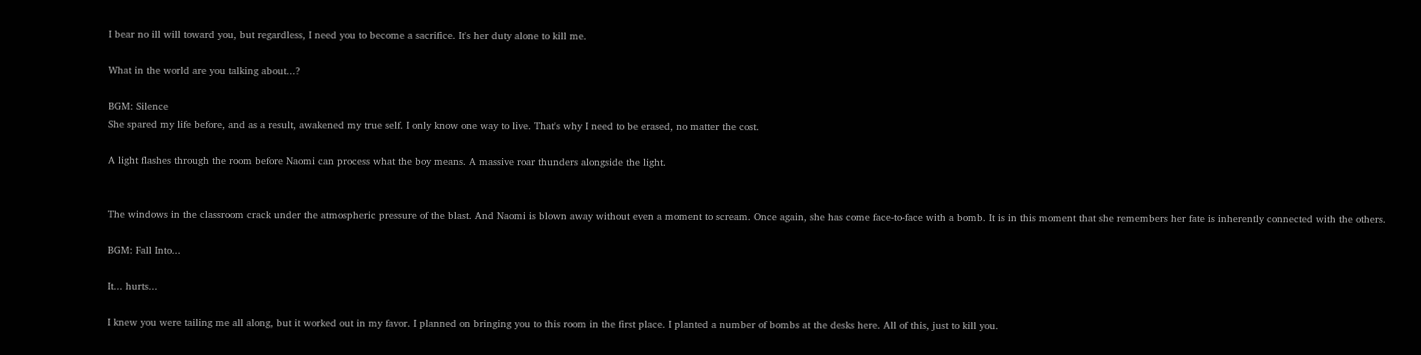I bear no ill will toward you, but regardless, I need you to become a sacrifice. It's her duty alone to kill me.

What in the world are you talking about...?

BGM: Silence
She spared my life before, and as a result, awakened my true self. I only know one way to live. That's why I need to be erased, no matter the cost.

A light flashes through the room before Naomi can process what the boy means. A massive roar thunders alongside the light.


The windows in the classroom crack under the atmospheric pressure of the blast. And Naomi is blown away without even a moment to scream. Once again, she has come face-to-face with a bomb. It is in this moment that she remembers her fate is inherently connected with the others.

BGM: Fall Into...

It... hurts...

I knew you were tailing me all along, but it worked out in my favor. I planned on bringing you to this room in the first place. I planted a number of bombs at the desks here. All of this, just to kill you.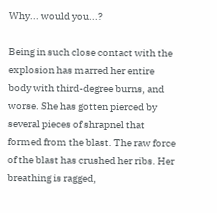Why... would you...?

Being in such close contact with the explosion has marred her entire body with third-degree burns, and worse. She has gotten pierced by several pieces of shrapnel that formed from the blast. The raw force of the blast has crushed her ribs. Her breathing is ragged,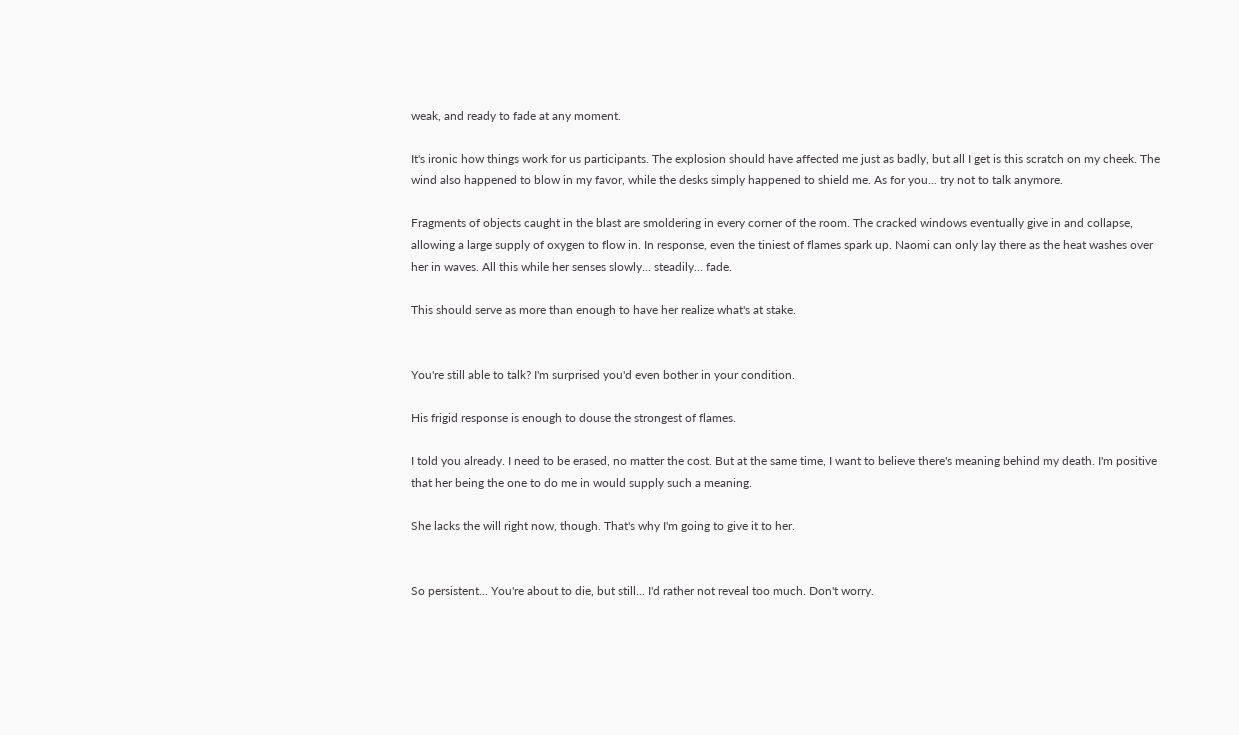weak, and ready to fade at any moment.

It's ironic how things work for us participants. The explosion should have affected me just as badly, but all I get is this scratch on my cheek. The wind also happened to blow in my favor, while the desks simply happened to shield me. As for you... try not to talk anymore.

Fragments of objects caught in the blast are smoldering in every corner of the room. The cracked windows eventually give in and collapse, allowing a large supply of oxygen to flow in. In response, even the tiniest of flames spark up. Naomi can only lay there as the heat washes over her in waves. All this while her senses slowly... steadily... fade.

This should serve as more than enough to have her realize what's at stake.


You're still able to talk? I'm surprised you'd even bother in your condition.

His frigid response is enough to douse the strongest of flames.

I told you already. I need to be erased, no matter the cost. But at the same time, I want to believe there's meaning behind my death. I'm positive that her being the one to do me in would supply such a meaning.

She lacks the will right now, though. That's why I'm going to give it to her.


So persistent... You're about to die, but still... I'd rather not reveal too much. Don't worry.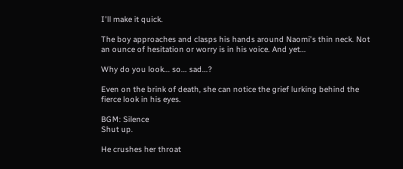I'll make it quick.

The boy approaches and clasps his hands around Naomi's thin neck. Not an ounce of hesitation or worry is in his voice. And yet...

Why do you look... so... sad...?

Even on the brink of death, she can notice the grief lurking behind the fierce look in his eyes.

BGM: Silence
Shut up.

He crushes her throat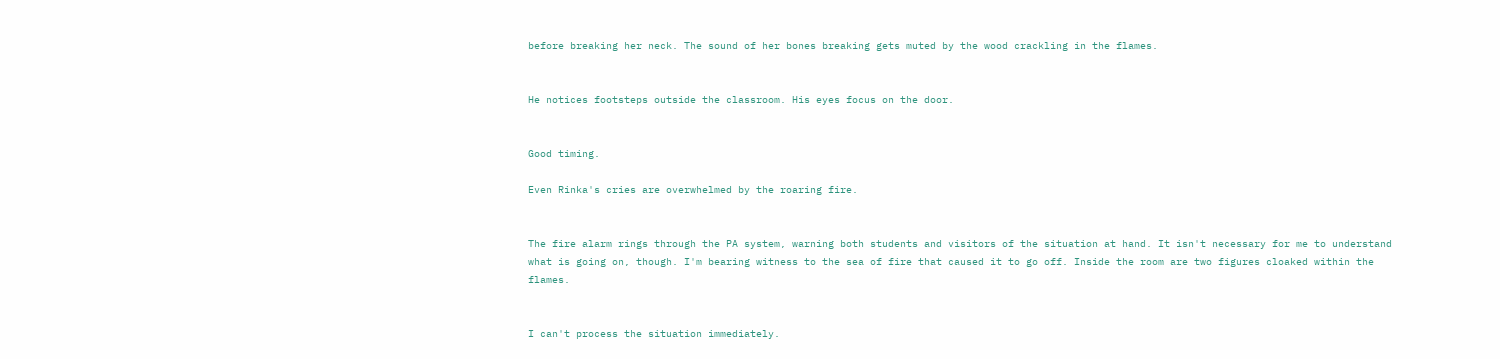before breaking her neck. The sound of her bones breaking gets muted by the wood crackling in the flames.


He notices footsteps outside the classroom. His eyes focus on the door.


Good timing.

Even Rinka's cries are overwhelmed by the roaring fire.


The fire alarm rings through the PA system, warning both students and visitors of the situation at hand. It isn't necessary for me to understand what is going on, though. I'm bearing witness to the sea of fire that caused it to go off. Inside the room are two figures cloaked within the flames.


I can't process the situation immediately.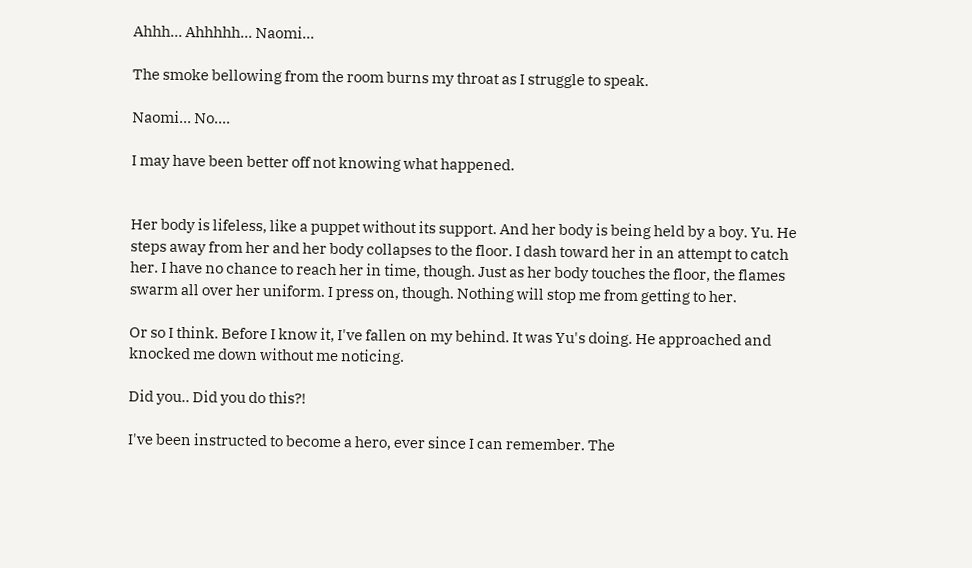Ahhh... Ahhhhh... Naomi...

The smoke bellowing from the room burns my throat as I struggle to speak.

Naomi... No....

I may have been better off not knowing what happened.


Her body is lifeless, like a puppet without its support. And her body is being held by a boy. Yu. He steps away from her and her body collapses to the floor. I dash toward her in an attempt to catch her. I have no chance to reach her in time, though. Just as her body touches the floor, the flames swarm all over her uniform. I press on, though. Nothing will stop me from getting to her.

Or so I think. Before I know it, I've fallen on my behind. It was Yu's doing. He approached and knocked me down without me noticing.

Did you.. Did you do this?!

I've been instructed to become a hero, ever since I can remember. The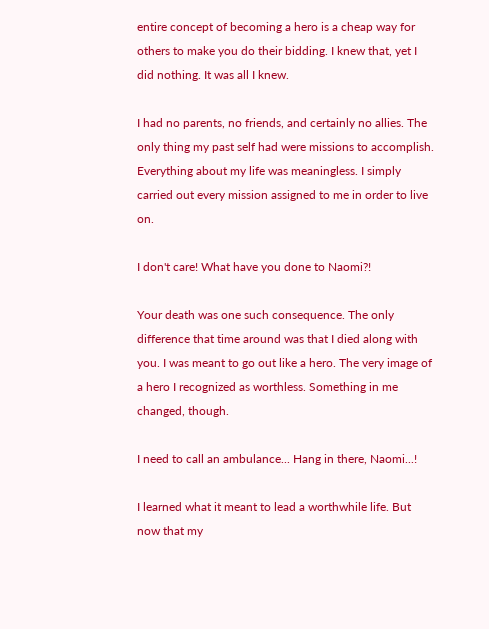entire concept of becoming a hero is a cheap way for others to make you do their bidding. I knew that, yet I did nothing. It was all I knew.

I had no parents, no friends, and certainly no allies. The only thing my past self had were missions to accomplish. Everything about my life was meaningless. I simply carried out every mission assigned to me in order to live on.

I don't care! What have you done to Naomi?!

Your death was one such consequence. The only difference that time around was that I died along with you. I was meant to go out like a hero. The very image of a hero I recognized as worthless. Something in me changed, though.

I need to call an ambulance... Hang in there, Naomi...!

I learned what it meant to lead a worthwhile life. But now that my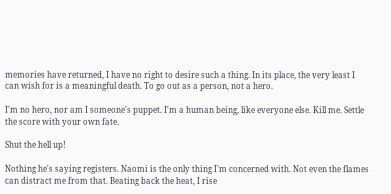memories have returned, I have no right to desire such a thing. In its place, the very least I can wish for is a meaningful death. To go out as a person, not a hero.

I'm no hero, nor am I someone's puppet. I'm a human being, like everyone else. Kill me. Settle the score with your own fate.

Shut the hell up!

Nothing he's saying registers. Naomi is the only thing I'm concerned with. Not even the flames can distract me from that. Beating back the heat, I rise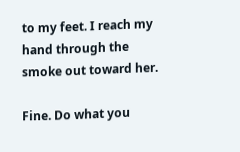to my feet. I reach my hand through the smoke out toward her.

Fine. Do what you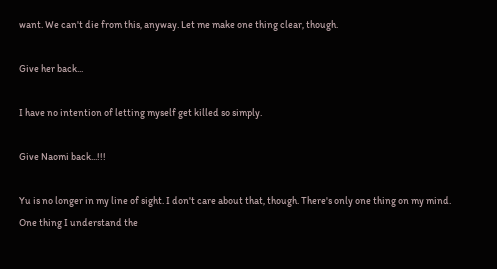want. We can't die from this, anyway. Let me make one thing clear, though.

Give her back...

I have no intention of letting myself get killed so simply.

Give Naomi back...!!!

Yu is no longer in my line of sight. I don't care about that, though. There's only one thing on my mind. One thing I understand the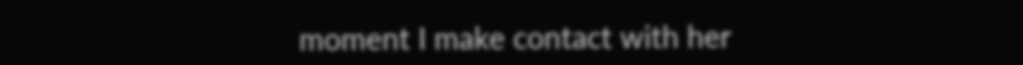moment I make contact with her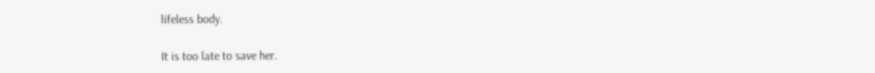lifeless body.

It is too late to save her.